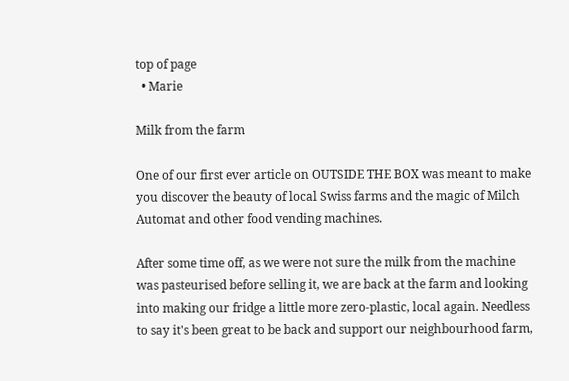top of page
  • Marie

Milk from the farm

One of our first ever article on OUTSIDE THE BOX was meant to make you discover the beauty of local Swiss farms and the magic of Milch Automat and other food vending machines.

After some time off, as we were not sure the milk from the machine was pasteurised before selling it, we are back at the farm and looking into making our fridge a little more zero-plastic, local again. Needless to say it's been great to be back and support our neighbourhood farm,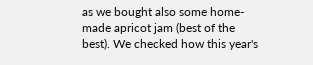as we bought also some home-made apricot jam (best of the best). We checked how this year's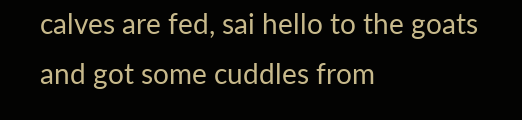calves are fed, sai hello to the goats and got some cuddles from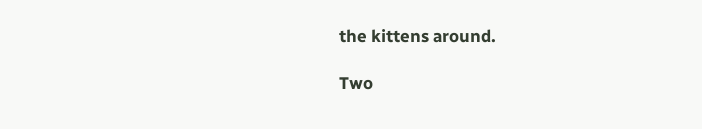the kittens around.

Two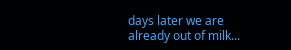days later we are already out of milk...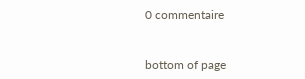0 commentaire


bottom of page